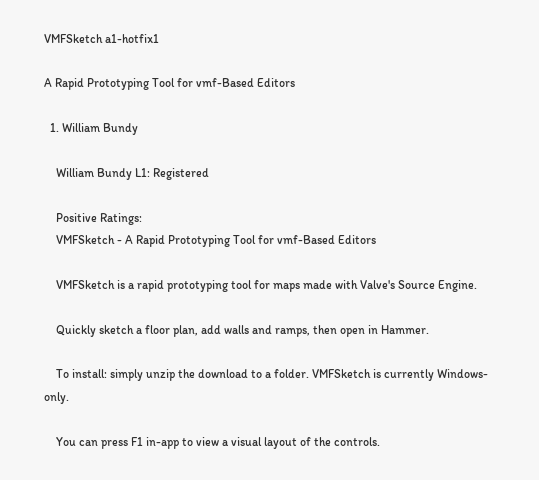VMFSketch a1-hotfix1

A Rapid Prototyping Tool for vmf-Based Editors

  1. William Bundy

    William Bundy L1: Registered

    Positive Ratings:
    VMFSketch - A Rapid Prototyping Tool for vmf-Based Editors

    VMFSketch is a rapid prototyping tool for maps made with Valve's Source Engine.

    Quickly sketch a floor plan, add walls and ramps, then open in Hammer.

    To install: simply unzip the download to a folder. VMFSketch is currently Windows-only.

    You can press F1 in-app to view a visual layout of the controls.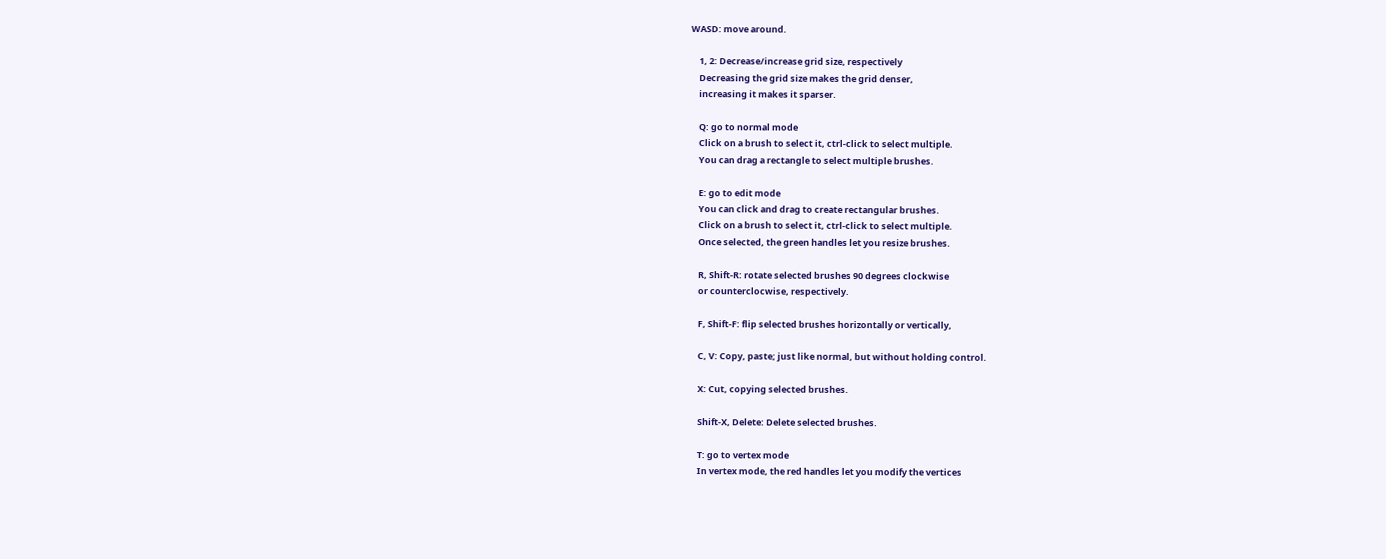WASD: move around.

    1, 2: Decrease/increase grid size, respectively
    Decreasing the grid size makes the grid denser,
    increasing it makes it sparser.

    Q: go to normal mode
    Click on a brush to select it, ctrl-click to select multiple.
    You can drag a rectangle to select multiple brushes.

    E: go to edit mode
    You can click and drag to create rectangular brushes.
    Click on a brush to select it, ctrl-click to select multiple.
    Once selected, the green handles let you resize brushes.

    R, Shift-R: rotate selected brushes 90 degrees clockwise
    or counterclocwise, respectively.

    F, Shift-F: flip selected brushes horizontally or vertically,

    C, V: Copy, paste; just like normal, but without holding control.

    X: Cut, copying selected brushes.

    Shift-X, Delete: Delete selected brushes.

    T: go to vertex mode
    In vertex mode, the red handles let you modify the vertices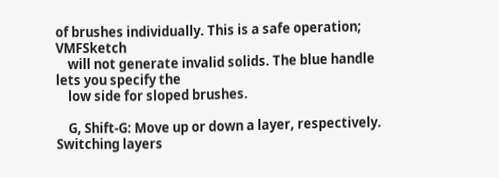of brushes individually. This is a safe operation; VMFSketch
    will not generate invalid solids. The blue handle lets you specify the
    low side for sloped brushes.

    G, Shift-G: Move up or down a layer, respectively. Switching layers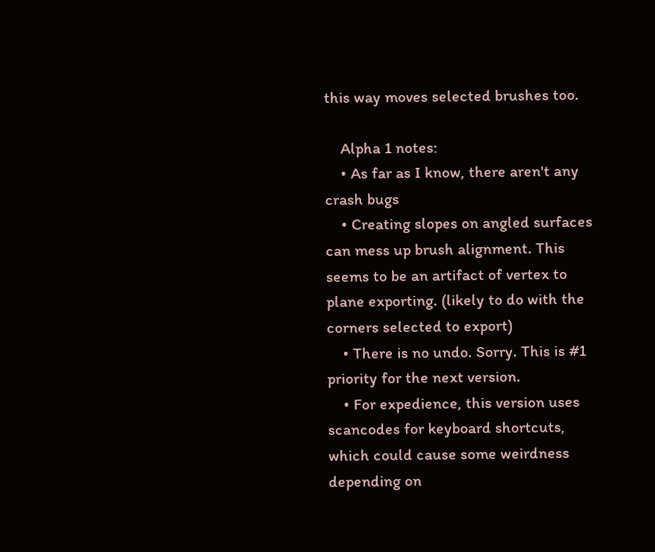this way moves selected brushes too.

    Alpha 1 notes:
    • As far as I know, there aren't any crash bugs
    • Creating slopes on angled surfaces can mess up brush alignment. This seems to be an artifact of vertex to plane exporting. (likely to do with the corners selected to export)
    • There is no undo. Sorry. This is #1 priority for the next version.
    • For expedience, this version uses scancodes for keyboard shortcuts, which could cause some weirdness depending on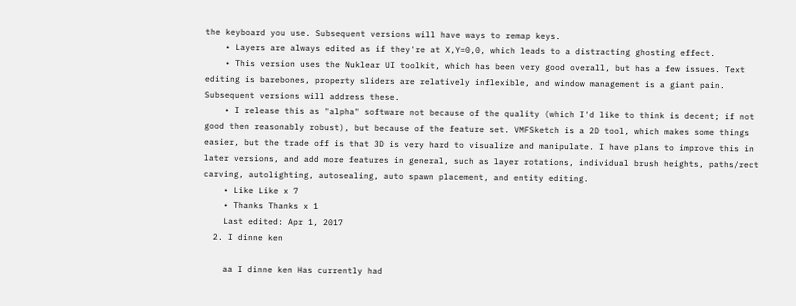the keyboard you use. Subsequent versions will have ways to remap keys.
    • Layers are always edited as if they're at X,Y=0,0, which leads to a distracting ghosting effect.
    • This version uses the Nuklear UI toolkit, which has been very good overall, but has a few issues. Text editing is barebones, property sliders are relatively inflexible, and window management is a giant pain. Subsequent versions will address these.
    • I release this as "alpha" software not because of the quality (which I'd like to think is decent; if not good then reasonably robust), but because of the feature set. VMFSketch is a 2D tool, which makes some things easier, but the trade off is that 3D is very hard to visualize and manipulate. I have plans to improve this in later versions, and add more features in general, such as layer rotations, individual brush heights, paths/rect carving, autolighting, autosealing, auto spawn placement, and entity editing.
    • Like Like x 7
    • Thanks Thanks x 1
    Last edited: Apr 1, 2017
  2. I dinne ken

    aa I dinne ken Has currently had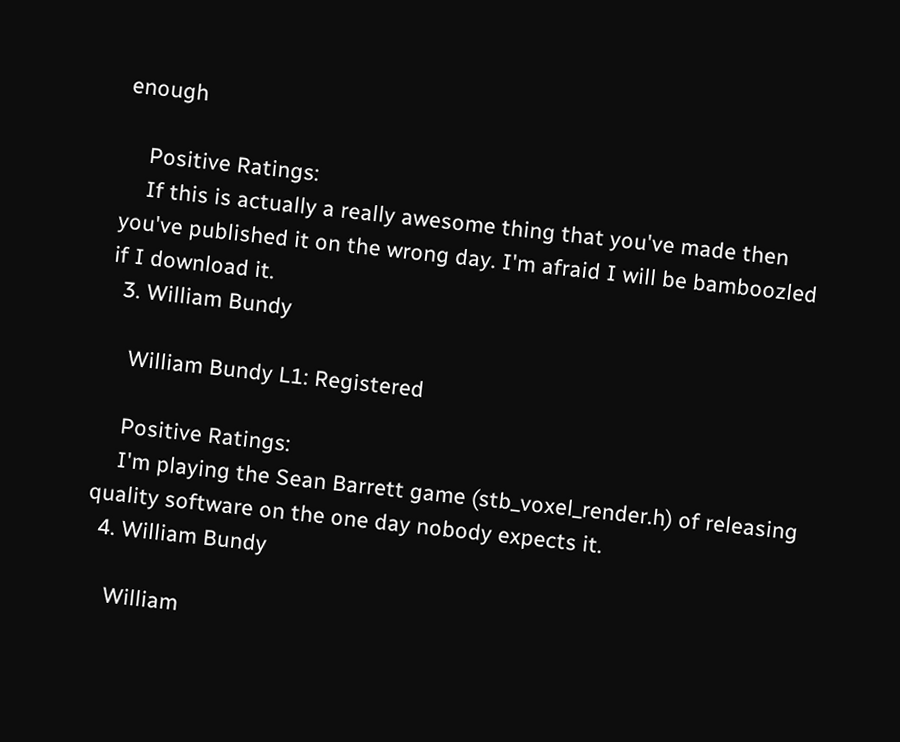enough

    Positive Ratings:
    If this is actually a really awesome thing that you've made then you've published it on the wrong day. I'm afraid I will be bamboozled if I download it.
  3. William Bundy

    William Bundy L1: Registered

    Positive Ratings:
    I'm playing the Sean Barrett game (stb_voxel_render.h) of releasing quality software on the one day nobody expects it.
  4. William Bundy

    William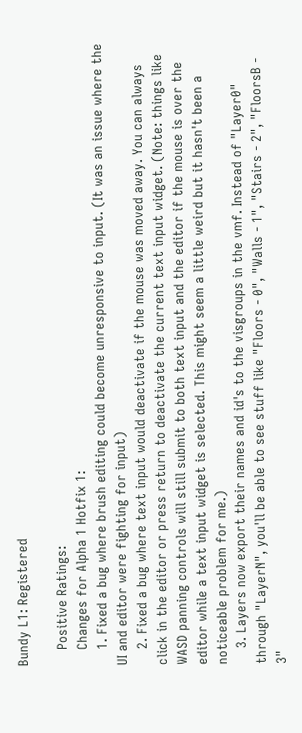Bundy L1: Registered

    Positive Ratings:
    Changes for Alpha 1 Hotfix 1:
    1. Fixed a bug where brush editing could become unresponsive to input. (It was an issue where the UI and editor were fighting for input)
    2. Fixed a bug where text input would deactivate if the mouse was moved away. You can always click in the editor or press return to deactivate the current text input widget. (Note: things like WASD panning controls will still submit to both text input and the editor if the mouse is over the editor while a text input widget is selected. This might seem a little weird but it hasn't been a noticeable problem for me.)
    3. Layers now export their names and id's to the visgroups in the vmf. Instead of "Layer0" through "LayerN", you'll be able to see stuff like "Floors - 0", "Walls - 1", "Stairs - 2", "FloorsB - 3"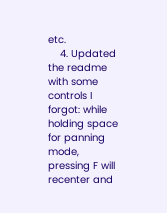etc.
    4. Updated the readme with some controls I forgot: while holding space for panning mode, pressing F will recenter and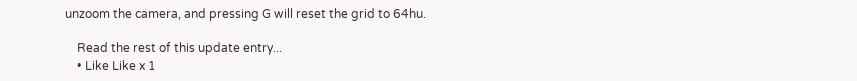unzoom the camera, and pressing G will reset the grid to 64hu.

    Read the rest of this update entry...
    • Like Like x 1